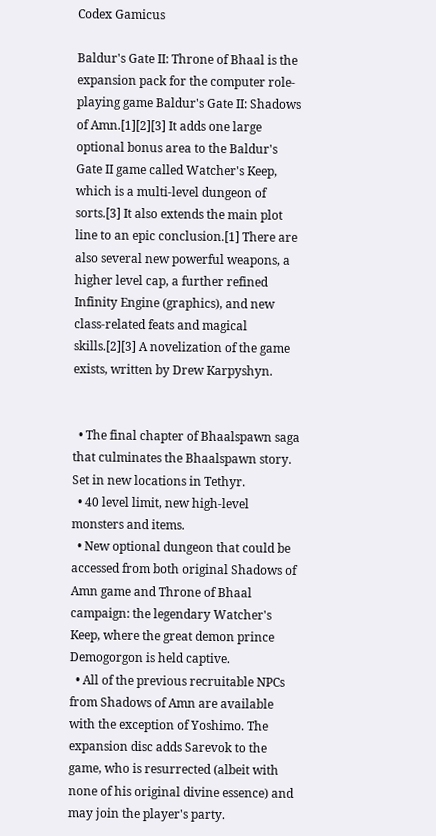Codex Gamicus

Baldur's Gate II: Throne of Bhaal is the expansion pack for the computer role-playing game Baldur's Gate II: Shadows of Amn.[1][2][3] It adds one large optional bonus area to the Baldur's Gate II game called Watcher's Keep, which is a multi-level dungeon of sorts.[3] It also extends the main plot line to an epic conclusion.[1] There are also several new powerful weapons, a higher level cap, a further refined Infinity Engine (graphics), and new class-related feats and magical skills.[2][3] A novelization of the game exists, written by Drew Karpyshyn.


  • The final chapter of Bhaalspawn saga that culminates the Bhaalspawn story. Set in new locations in Tethyr.
  • 40 level limit, new high-level monsters and items.
  • New optional dungeon that could be accessed from both original Shadows of Amn game and Throne of Bhaal campaign: the legendary Watcher's Keep, where the great demon prince Demogorgon is held captive.
  • All of the previous recruitable NPCs from Shadows of Amn are available with the exception of Yoshimo. The expansion disc adds Sarevok to the game, who is resurrected (albeit with none of his original divine essence) and may join the player's party.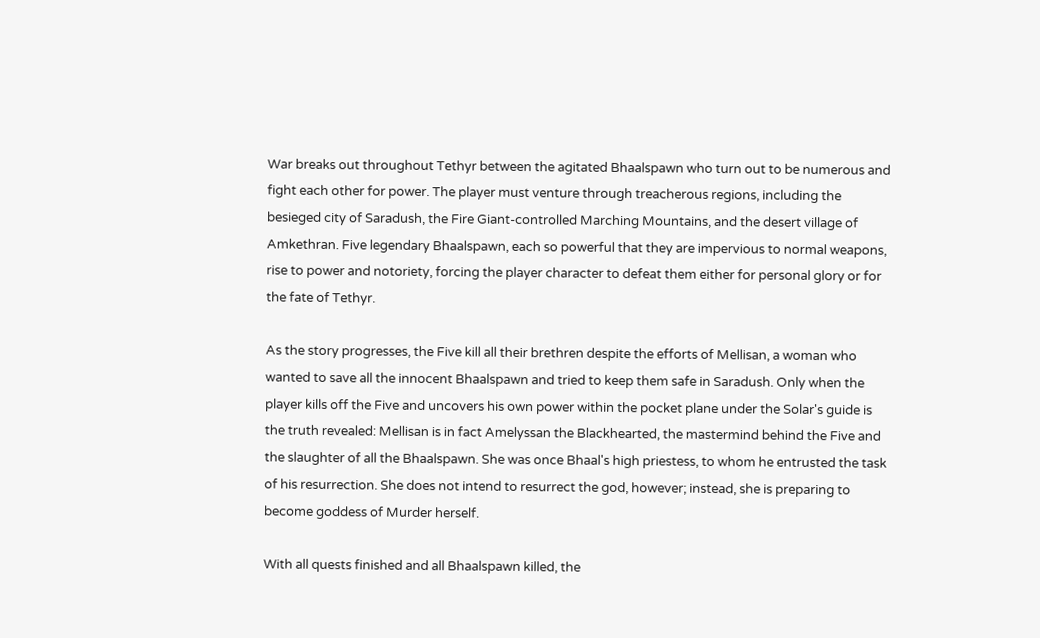War breaks out throughout Tethyr between the agitated Bhaalspawn who turn out to be numerous and fight each other for power. The player must venture through treacherous regions, including the besieged city of Saradush, the Fire Giant-controlled Marching Mountains, and the desert village of Amkethran. Five legendary Bhaalspawn, each so powerful that they are impervious to normal weapons, rise to power and notoriety, forcing the player character to defeat them either for personal glory or for the fate of Tethyr.

As the story progresses, the Five kill all their brethren despite the efforts of Mellisan, a woman who wanted to save all the innocent Bhaalspawn and tried to keep them safe in Saradush. Only when the player kills off the Five and uncovers his own power within the pocket plane under the Solar's guide is the truth revealed: Mellisan is in fact Amelyssan the Blackhearted, the mastermind behind the Five and the slaughter of all the Bhaalspawn. She was once Bhaal's high priestess, to whom he entrusted the task of his resurrection. She does not intend to resurrect the god, however; instead, she is preparing to become goddess of Murder herself.

With all quests finished and all Bhaalspawn killed, the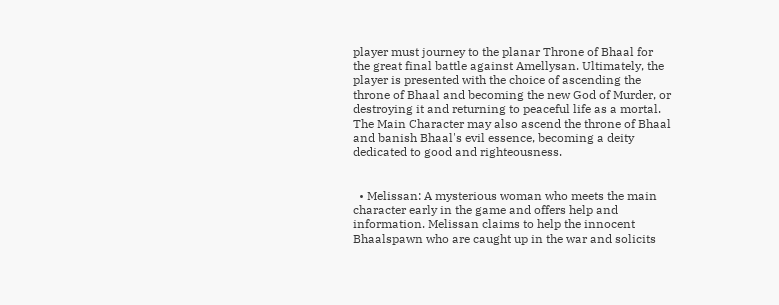player must journey to the planar Throne of Bhaal for the great final battle against Amellysan. Ultimately, the player is presented with the choice of ascending the throne of Bhaal and becoming the new God of Murder, or destroying it and returning to peaceful life as a mortal. The Main Character may also ascend the throne of Bhaal and banish Bhaal's evil essence, becoming a deity dedicated to good and righteousness.


  • Melissan: A mysterious woman who meets the main character early in the game and offers help and information. Melissan claims to help the innocent Bhaalspawn who are caught up in the war and solicits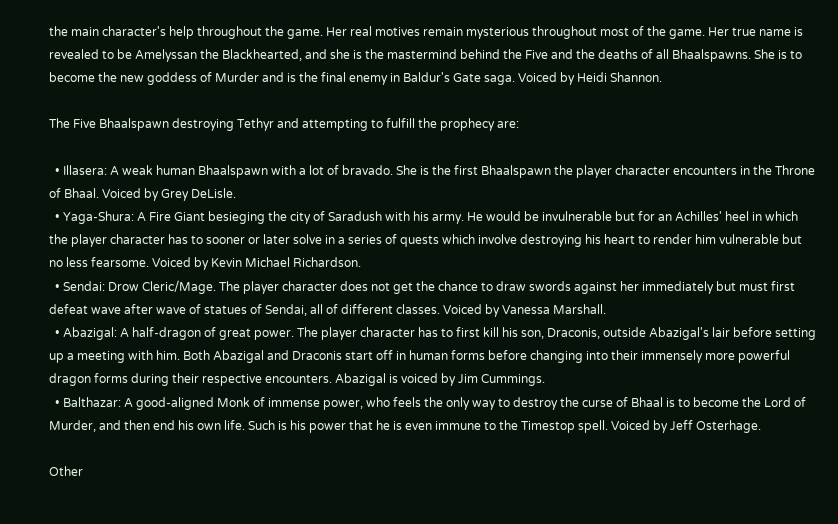the main character's help throughout the game. Her real motives remain mysterious throughout most of the game. Her true name is revealed to be Amelyssan the Blackhearted, and she is the mastermind behind the Five and the deaths of all Bhaalspawns. She is to become the new goddess of Murder and is the final enemy in Baldur's Gate saga. Voiced by Heidi Shannon.

The Five Bhaalspawn destroying Tethyr and attempting to fulfill the prophecy are:

  • Illasera: A weak human Bhaalspawn with a lot of bravado. She is the first Bhaalspawn the player character encounters in the Throne of Bhaal. Voiced by Grey DeLisle.
  • Yaga-Shura: A Fire Giant besieging the city of Saradush with his army. He would be invulnerable but for an Achilles' heel in which the player character has to sooner or later solve in a series of quests which involve destroying his heart to render him vulnerable but no less fearsome. Voiced by Kevin Michael Richardson.
  • Sendai: Drow Cleric/Mage. The player character does not get the chance to draw swords against her immediately but must first defeat wave after wave of statues of Sendai, all of different classes. Voiced by Vanessa Marshall.
  • Abazigal: A half-dragon of great power. The player character has to first kill his son, Draconis, outside Abazigal's lair before setting up a meeting with him. Both Abazigal and Draconis start off in human forms before changing into their immensely more powerful dragon forms during their respective encounters. Abazigal is voiced by Jim Cummings.
  • Balthazar: A good-aligned Monk of immense power, who feels the only way to destroy the curse of Bhaal is to become the Lord of Murder, and then end his own life. Such is his power that he is even immune to the Timestop spell. Voiced by Jeff Osterhage.

Other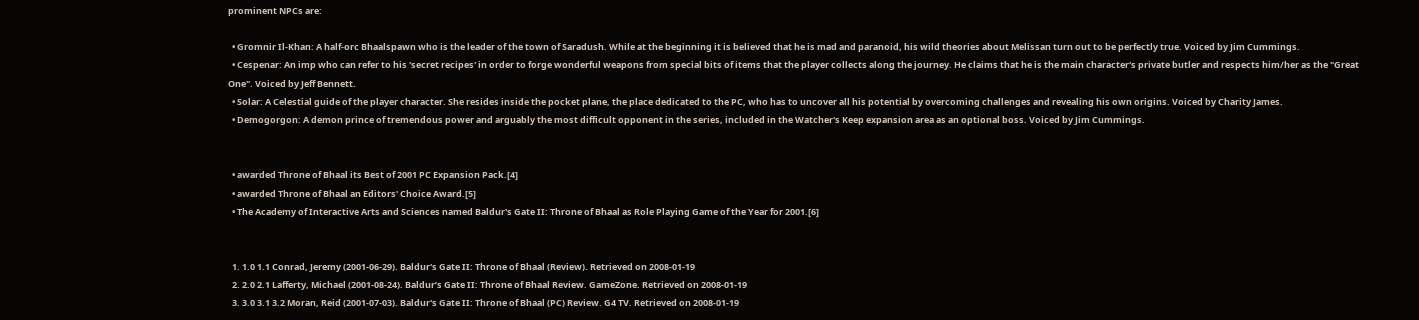prominent NPCs are:

  • Gromnir Il-Khan: A half-orc Bhaalspawn who is the leader of the town of Saradush. While at the beginning it is believed that he is mad and paranoid, his wild theories about Melissan turn out to be perfectly true. Voiced by Jim Cummings.
  • Cespenar: An imp who can refer to his 'secret recipes' in order to forge wonderful weapons from special bits of items that the player collects along the journey. He claims that he is the main character's private butler and respects him/her as the "Great One". Voiced by Jeff Bennett.
  • Solar: A Celestial guide of the player character. She resides inside the pocket plane, the place dedicated to the PC, who has to uncover all his potential by overcoming challenges and revealing his own origins. Voiced by Charity James.
  • Demogorgon: A demon prince of tremendous power and arguably the most difficult opponent in the series, included in the Watcher's Keep expansion area as an optional boss. Voiced by Jim Cummings.


  • awarded Throne of Bhaal its Best of 2001 PC Expansion Pack.[4]
  • awarded Throne of Bhaal an Editors' Choice Award.[5]
  • The Academy of Interactive Arts and Sciences named Baldur's Gate II: Throne of Bhaal as Role Playing Game of the Year for 2001.[6]


  1. 1.0 1.1 Conrad, Jeremy (2001-06-29). Baldur's Gate II: Throne of Bhaal (Review). Retrieved on 2008-01-19
  2. 2.0 2.1 Lafferty, Michael (2001-08-24). Baldur’s Gate II: Throne of Bhaal Review. GameZone. Retrieved on 2008-01-19
  3. 3.0 3.1 3.2 Moran, Reid (2001-07-03). Baldur's Gate II: Throne of Bhaal (PC) Review. G4 TV. Retrieved on 2008-01-19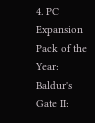4. PC Expansion Pack of the Year: Baldur's Gate II: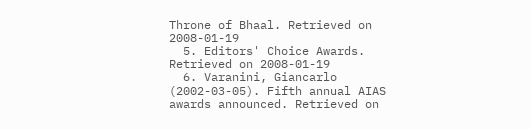Throne of Bhaal. Retrieved on 2008-01-19
  5. Editors' Choice Awards. Retrieved on 2008-01-19
  6. Varanini, Giancarlo (2002-03-05). Fifth annual AIAS awards announced. Retrieved on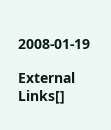2008-01-19

External Links[]